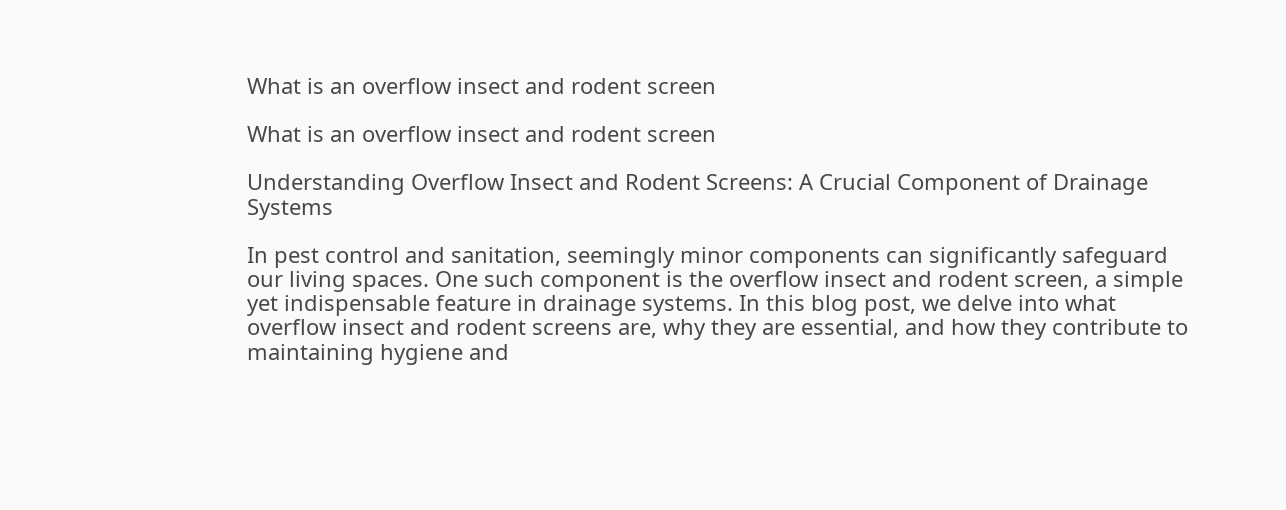What is an overflow insect and rodent screen

What is an overflow insect and rodent screen

Understanding Overflow Insect and Rodent Screens: A Crucial Component of Drainage Systems

In pest control and sanitation, seemingly minor components can significantly safeguard our living spaces. One such component is the overflow insect and rodent screen, a simple yet indispensable feature in drainage systems. In this blog post, we delve into what overflow insect and rodent screens are, why they are essential, and how they contribute to maintaining hygiene and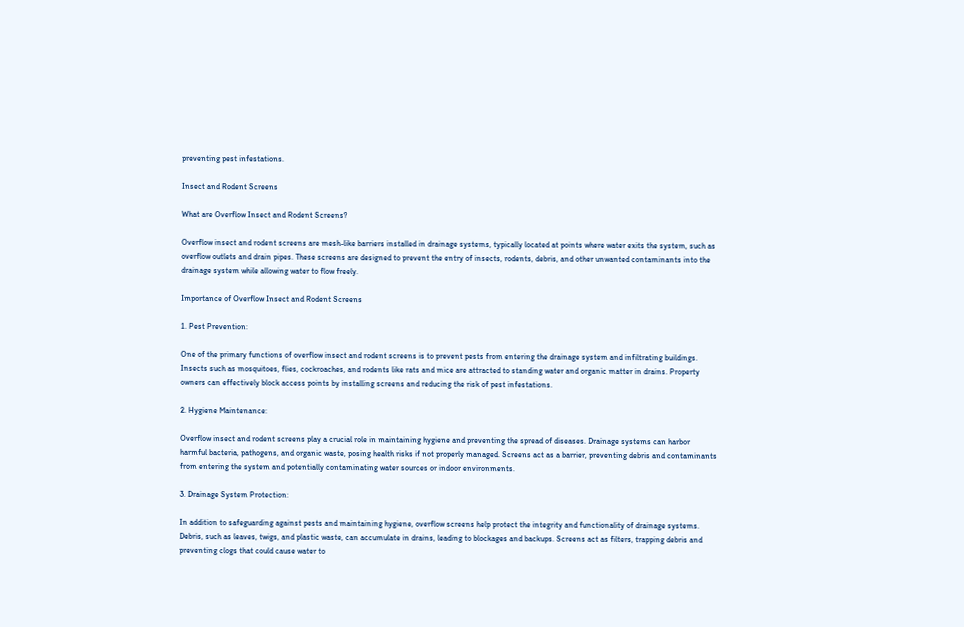preventing pest infestations.

Insect and Rodent Screens

What are Overflow Insect and Rodent Screens?

Overflow insect and rodent screens are mesh-like barriers installed in drainage systems, typically located at points where water exits the system, such as overflow outlets and drain pipes. These screens are designed to prevent the entry of insects, rodents, debris, and other unwanted contaminants into the drainage system while allowing water to flow freely.

Importance of Overflow Insect and Rodent Screens

1. Pest Prevention:

One of the primary functions of overflow insect and rodent screens is to prevent pests from entering the drainage system and infiltrating buildings. Insects such as mosquitoes, flies, cockroaches, and rodents like rats and mice are attracted to standing water and organic matter in drains. Property owners can effectively block access points by installing screens and reducing the risk of pest infestations.

2. Hygiene Maintenance:

Overflow insect and rodent screens play a crucial role in maintaining hygiene and preventing the spread of diseases. Drainage systems can harbor harmful bacteria, pathogens, and organic waste, posing health risks if not properly managed. Screens act as a barrier, preventing debris and contaminants from entering the system and potentially contaminating water sources or indoor environments.

3. Drainage System Protection:

In addition to safeguarding against pests and maintaining hygiene, overflow screens help protect the integrity and functionality of drainage systems. Debris, such as leaves, twigs, and plastic waste, can accumulate in drains, leading to blockages and backups. Screens act as filters, trapping debris and preventing clogs that could cause water to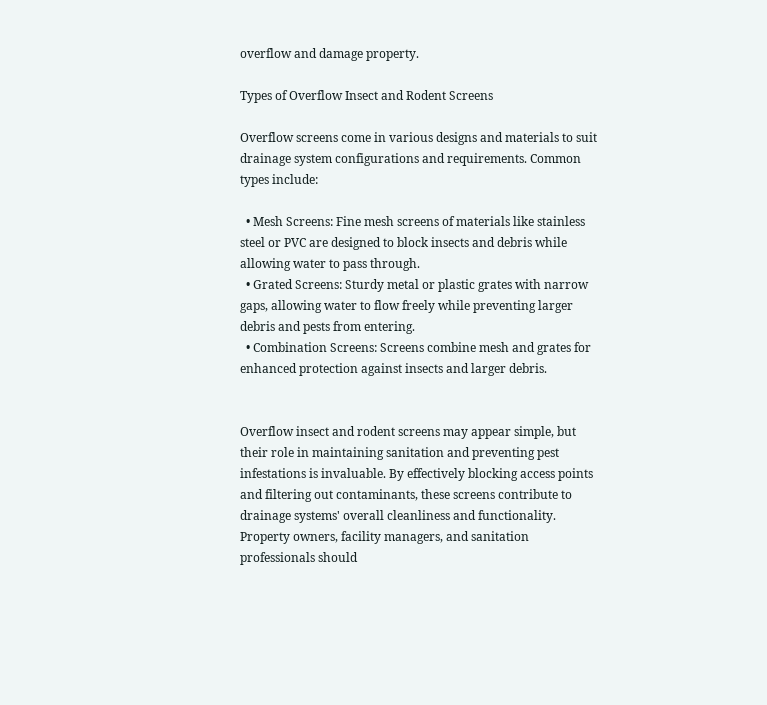overflow and damage property.

Types of Overflow Insect and Rodent Screens

Overflow screens come in various designs and materials to suit drainage system configurations and requirements. Common types include:

  • Mesh Screens: Fine mesh screens of materials like stainless steel or PVC are designed to block insects and debris while allowing water to pass through.
  • Grated Screens: Sturdy metal or plastic grates with narrow gaps, allowing water to flow freely while preventing larger debris and pests from entering.
  • Combination Screens: Screens combine mesh and grates for enhanced protection against insects and larger debris.


Overflow insect and rodent screens may appear simple, but their role in maintaining sanitation and preventing pest infestations is invaluable. By effectively blocking access points and filtering out contaminants, these screens contribute to drainage systems' overall cleanliness and functionality. Property owners, facility managers, and sanitation professionals should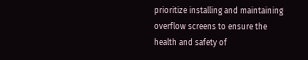prioritize installing and maintaining overflow screens to ensure the health and safety of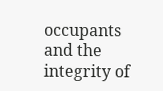occupants and the integrity of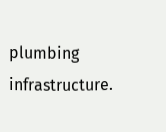plumbing infrastructure.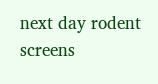next day rodent screens